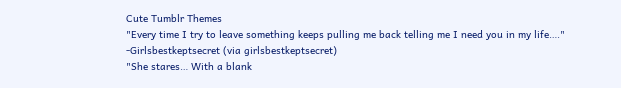Cute Tumblr Themes
"Every time I try to leave something keeps pulling me back telling me I need you in my life…."
-Girlsbestkeptsecret (via girlsbestkeptsecret)
"She stares… With a blank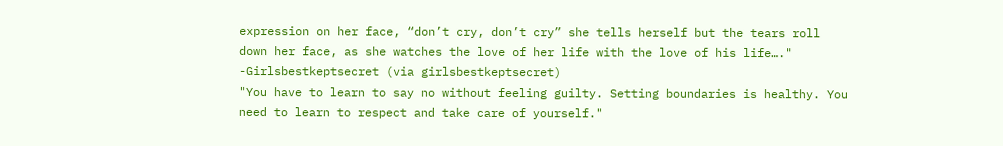expression on her face, “don’t cry, don’t cry” she tells herself but the tears roll down her face, as she watches the love of her life with the love of his life…."
-Girlsbestkeptsecret (via girlsbestkeptsecret)
"You have to learn to say no without feeling guilty. Setting boundaries is healthy. You need to learn to respect and take care of yourself."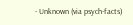- Unknown (via psych-facts)